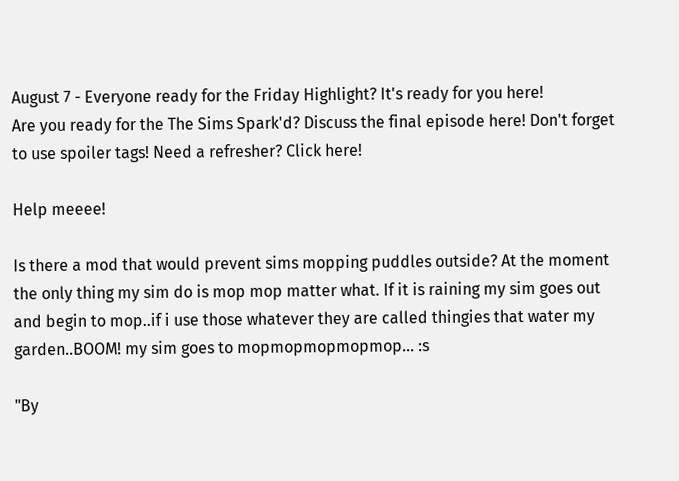August 7 - Everyone ready for the Friday Highlight? It's ready for you here!
Are you ready for the The Sims Spark'd? Discuss the final episode here! Don't forget to use spoiler tags! Need a refresher? Click here!

Help meeee!

Is there a mod that would prevent sims mopping puddles outside? At the moment the only thing my sim do is mop mop matter what. If it is raining my sim goes out and begin to mop..if i use those whatever they are called thingies that water my garden..BOOM! my sim goes to mopmopmopmopmop... :s

"By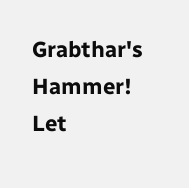Grabthar's Hammer! Let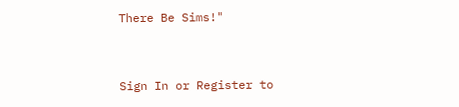There Be Sims!"


Sign In or Register to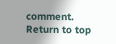comment.
Return to top